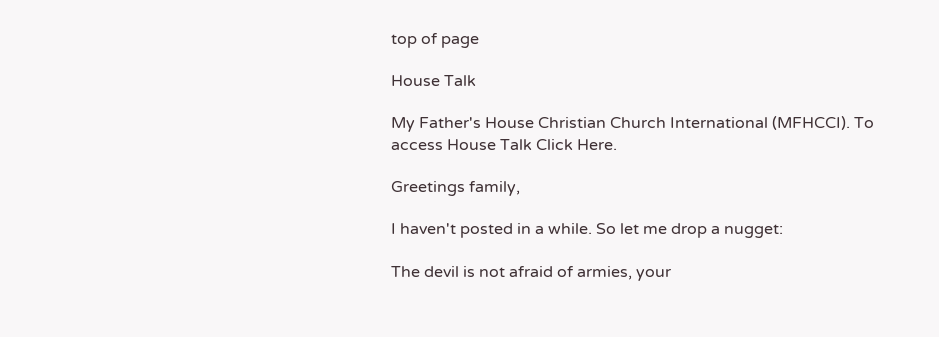top of page

House Talk

My Father's House Christian Church International (MFHCCI). To access House Talk Click Here.

Greetings family,

I haven't posted in a while. So let me drop a nugget:

The devil is not afraid of armies, your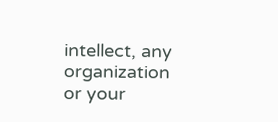intellect, any organization or your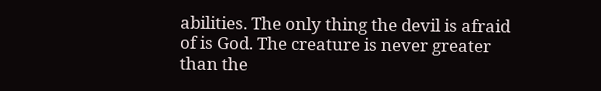abilities. The only thing the devil is afraid of is God. The creature is never greater than the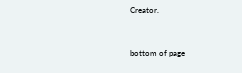Creator.


bottom of page